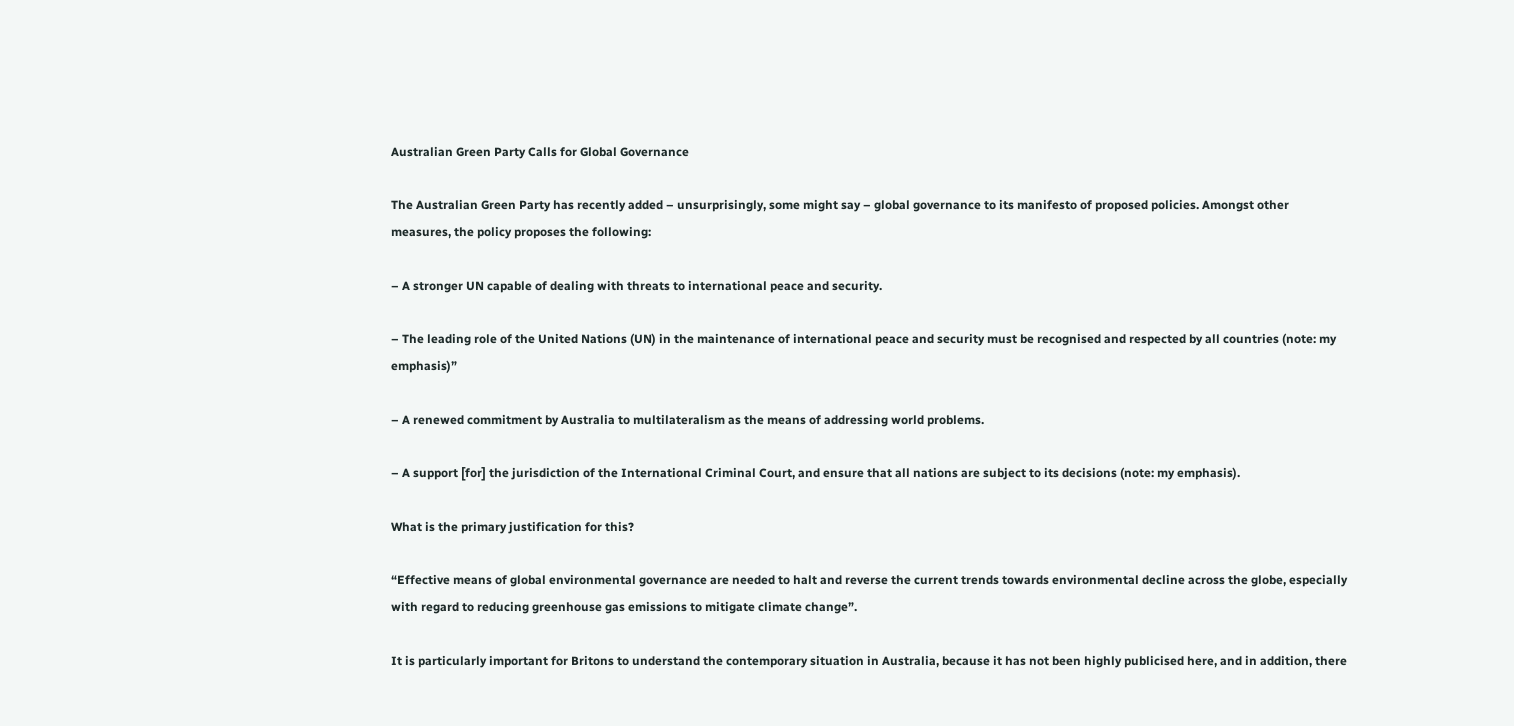Australian Green Party Calls for Global Governance

The Australian Green Party has recently added – unsurprisingly, some might say – global governance to its manifesto of proposed policies. Amongst other measures, the policy proposes the following:

– A stronger UN capable of dealing with threats to international peace and security.

– The leading role of the United Nations (UN) in the maintenance of international peace and security must be recognised and respected by all countries (note: my emphasis)”

– A renewed commitment by Australia to multilateralism as the means of addressing world problems.

– A support [for] the jurisdiction of the International Criminal Court, and ensure that all nations are subject to its decisions (note: my emphasis).

What is the primary justification for this?

“Effective means of global environmental governance are needed to halt and reverse the current trends towards environmental decline across the globe, especially with regard to reducing greenhouse gas emissions to mitigate climate change”.

It is particularly important for Britons to understand the contemporary situation in Australia, because it has not been highly publicised here, and in addition, there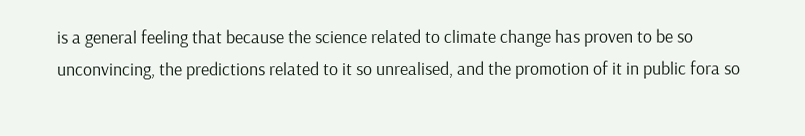is a general feeling that because the science related to climate change has proven to be so unconvincing, the predictions related to it so unrealised, and the promotion of it in public fora so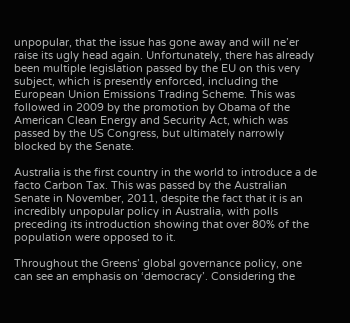unpopular, that the issue has gone away and will ne’er raise its ugly head again. Unfortunately, there has already been multiple legislation passed by the EU on this very subject, which is presently enforced, including the European Union Emissions Trading Scheme. This was followed in 2009 by the promotion by Obama of the American Clean Energy and Security Act, which was passed by the US Congress, but ultimately narrowly blocked by the Senate.

Australia is the first country in the world to introduce a de facto Carbon Tax. This was passed by the Australian Senate in November, 2011, despite the fact that it is an incredibly unpopular policy in Australia, with polls preceding its introduction showing that over 80% of the population were opposed to it.

Throughout the Greens’ global governance policy, one can see an emphasis on ‘democracy’. Considering the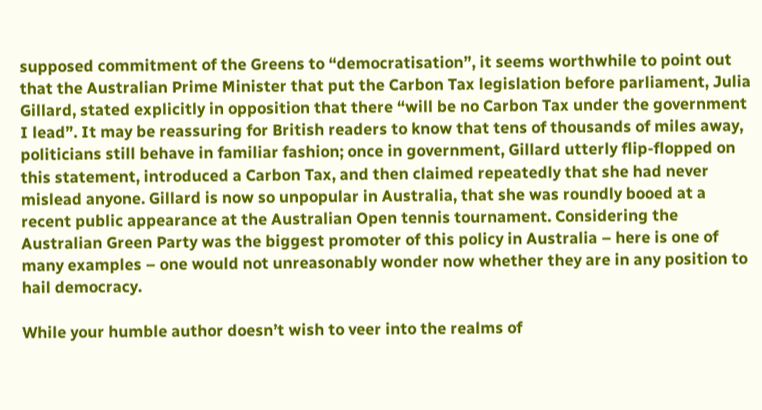supposed commitment of the Greens to “democratisation”, it seems worthwhile to point out that the Australian Prime Minister that put the Carbon Tax legislation before parliament, Julia Gillard, stated explicitly in opposition that there “will be no Carbon Tax under the government I lead”. It may be reassuring for British readers to know that tens of thousands of miles away, politicians still behave in familiar fashion; once in government, Gillard utterly flip-flopped on this statement, introduced a Carbon Tax, and then claimed repeatedly that she had never mislead anyone. Gillard is now so unpopular in Australia, that she was roundly booed at a recent public appearance at the Australian Open tennis tournament. Considering the Australian Green Party was the biggest promoter of this policy in Australia – here is one of many examples – one would not unreasonably wonder now whether they are in any position to hail democracy.

While your humble author doesn’t wish to veer into the realms of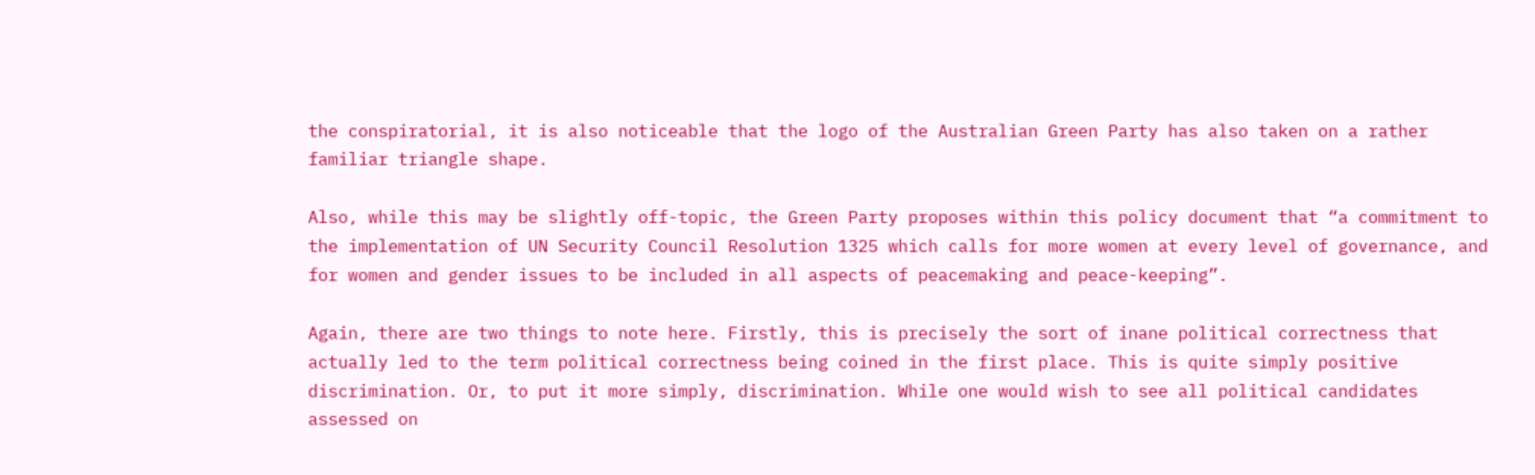the conspiratorial, it is also noticeable that the logo of the Australian Green Party has also taken on a rather familiar triangle shape.

Also, while this may be slightly off-topic, the Green Party proposes within this policy document that “a commitment to the implementation of UN Security Council Resolution 1325 which calls for more women at every level of governance, and for women and gender issues to be included in all aspects of peacemaking and peace-keeping”.

Again, there are two things to note here. Firstly, this is precisely the sort of inane political correctness that actually led to the term political correctness being coined in the first place. This is quite simply positive discrimination. Or, to put it more simply, discrimination. While one would wish to see all political candidates assessed on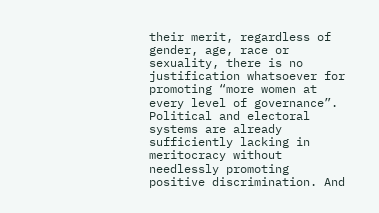their merit, regardless of gender, age, race or sexuality, there is no justification whatsoever for promoting “more women at every level of governance”. Political and electoral systems are already sufficiently lacking in meritocracy without needlessly promoting positive discrimination. And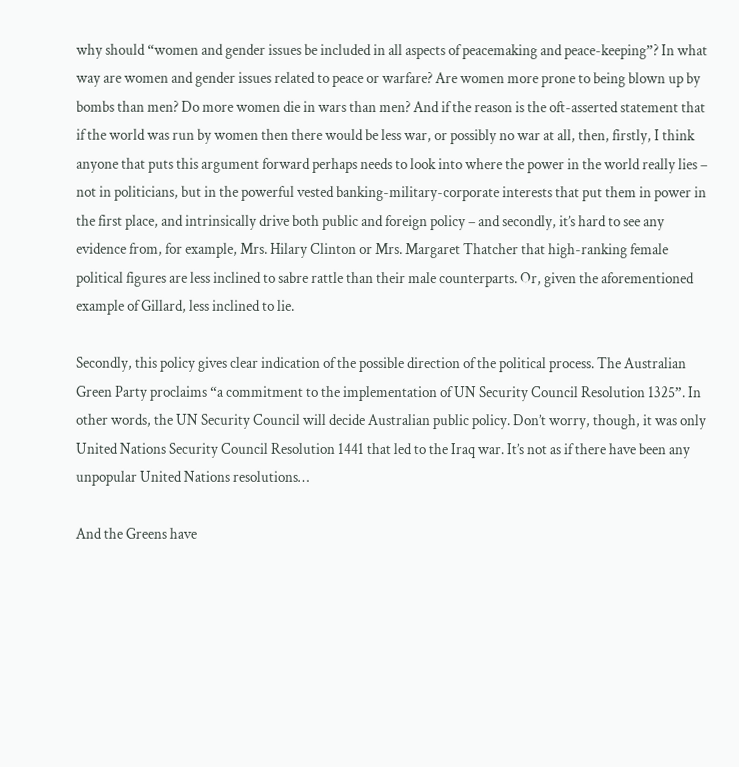why should “women and gender issues be included in all aspects of peacemaking and peace-keeping”? In what way are women and gender issues related to peace or warfare? Are women more prone to being blown up by bombs than men? Do more women die in wars than men? And if the reason is the oft-asserted statement that if the world was run by women then there would be less war, or possibly no war at all, then, firstly, I think anyone that puts this argument forward perhaps needs to look into where the power in the world really lies – not in politicians, but in the powerful vested banking-military-corporate interests that put them in power in the first place, and intrinsically drive both public and foreign policy – and secondly, it’s hard to see any evidence from, for example, Mrs. Hilary Clinton or Mrs. Margaret Thatcher that high-ranking female political figures are less inclined to sabre rattle than their male counterparts. Or, given the aforementioned example of Gillard, less inclined to lie.

Secondly, this policy gives clear indication of the possible direction of the political process. The Australian Green Party proclaims “a commitment to the implementation of UN Security Council Resolution 1325”. In other words, the UN Security Council will decide Australian public policy. Don’t worry, though, it was only United Nations Security Council Resolution 1441 that led to the Iraq war. It’s not as if there have been any unpopular United Nations resolutions…

And the Greens have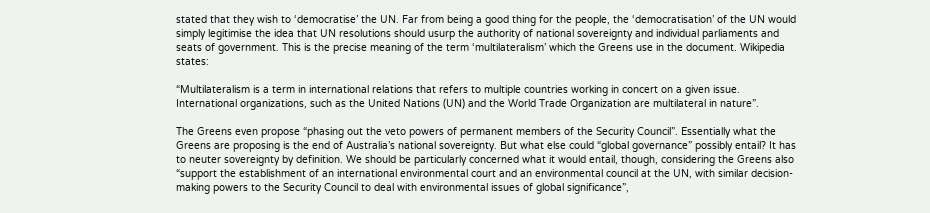stated that they wish to ‘democratise’ the UN. Far from being a good thing for the people, the ‘democratisation’ of the UN would simply legitimise the idea that UN resolutions should usurp the authority of national sovereignty and individual parliaments and seats of government. This is the precise meaning of the term ‘multilateralism’ which the Greens use in the document. Wikipedia states:

“Multilateralism is a term in international relations that refers to multiple countries working in concert on a given issue. International organizations, such as the United Nations (UN) and the World Trade Organization are multilateral in nature”.

The Greens even propose “phasing out the veto powers of permanent members of the Security Council”. Essentially what the Greens are proposing is the end of Australia’s national sovereignty. But what else could “global governance” possibly entail? It has to neuter sovereignty by definition. We should be particularly concerned what it would entail, though, considering the Greens also “support the establishment of an international environmental court and an environmental council at the UN, with similar decision-making powers to the Security Council to deal with environmental issues of global significance”,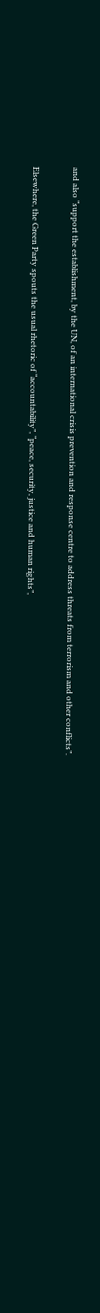and also “support the establishment, by the UN, of an international crisis prevention and response centre to address threats from terrorism and other conflicts”.

Elsewhere, the Green Party spouts the usual rhetoric of “accountability”, “peace, security, justice and human rights”,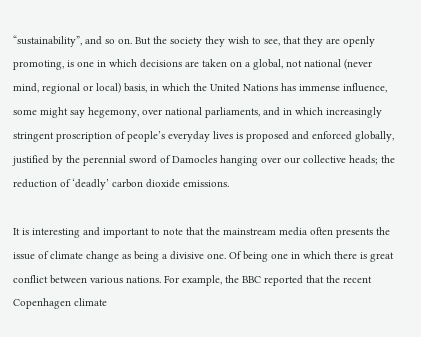“sustainability”, and so on. But the society they wish to see, that they are openly promoting, is one in which decisions are taken on a global, not national (never mind, regional or local) basis, in which the United Nations has immense influence, some might say hegemony, over national parliaments, and in which increasingly stringent proscription of people’s everyday lives is proposed and enforced globally, justified by the perennial sword of Damocles hanging over our collective heads; the reduction of ‘deadly’ carbon dioxide emissions.

It is interesting and important to note that the mainstream media often presents the issue of climate change as being a divisive one. Of being one in which there is great conflict between various nations. For example, the BBC reported that the recent Copenhagen climate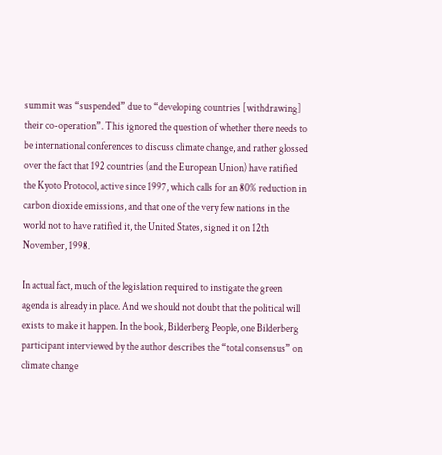summit was “suspended” due to “developing countries [withdrawing] their co-operation”. This ignored the question of whether there needs to be international conferences to discuss climate change, and rather glossed over the fact that 192 countries (and the European Union) have ratified the Kyoto Protocol, active since 1997, which calls for an 80% reduction in carbon dioxide emissions, and that one of the very few nations in the world not to have ratified it, the United States, signed it on 12th November, 1998.

In actual fact, much of the legislation required to instigate the green agenda is already in place. And we should not doubt that the political will exists to make it happen. In the book, Bilderberg People, one Bilderberg participant interviewed by the author describes the “total consensus” on climate change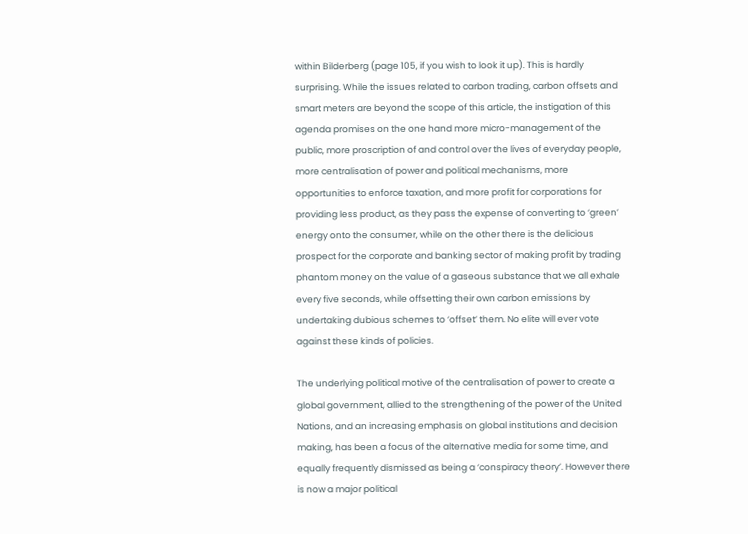within Bilderberg (page 105, if you wish to look it up). This is hardly surprising. While the issues related to carbon trading, carbon offsets and smart meters are beyond the scope of this article, the instigation of this agenda promises on the one hand more micro-management of the public, more proscription of and control over the lives of everyday people, more centralisation of power and political mechanisms, more opportunities to enforce taxation, and more profit for corporations for providing less product, as they pass the expense of converting to ‘green’ energy onto the consumer, while on the other there is the delicious prospect for the corporate and banking sector of making profit by trading phantom money on the value of a gaseous substance that we all exhale every five seconds, while offsetting their own carbon emissions by undertaking dubious schemes to ‘offset’ them. No elite will ever vote against these kinds of policies.

The underlying political motive of the centralisation of power to create a global government, allied to the strengthening of the power of the United Nations, and an increasing emphasis on global institutions and decision making, has been a focus of the alternative media for some time, and equally frequently dismissed as being a ‘conspiracy theory’. However there is now a major political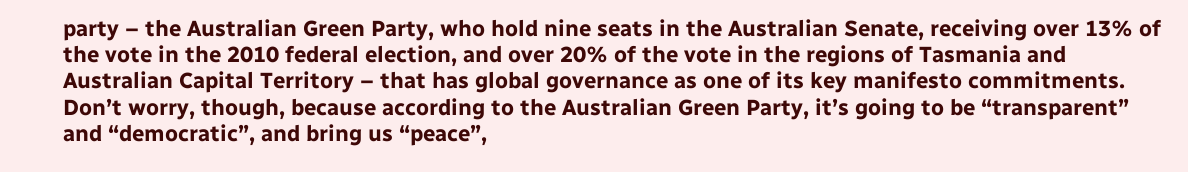party – the Australian Green Party, who hold nine seats in the Australian Senate, receiving over 13% of the vote in the 2010 federal election, and over 20% of the vote in the regions of Tasmania and Australian Capital Territory – that has global governance as one of its key manifesto commitments. Don’t worry, though, because according to the Australian Green Party, it’s going to be “transparent” and “democratic”, and bring us “peace”,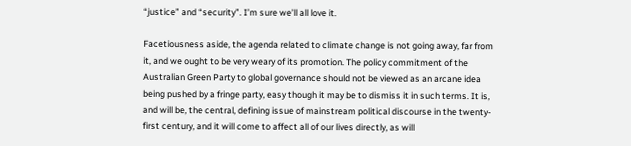“justice” and “security”. I’m sure we’ll all love it.

Facetiousness aside, the agenda related to climate change is not going away, far from it, and we ought to be very weary of its promotion. The policy commitment of the Australian Green Party to global governance should not be viewed as an arcane idea being pushed by a fringe party, easy though it may be to dismiss it in such terms. It is, and will be, the central, defining issue of mainstream political discourse in the twenty-first century, and it will come to affect all of our lives directly, as will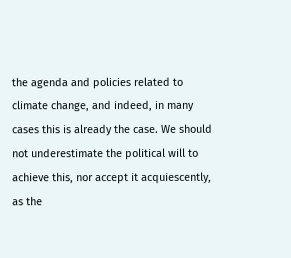the agenda and policies related to climate change, and indeed, in many cases this is already the case. We should not underestimate the political will to achieve this, nor accept it acquiescently, as the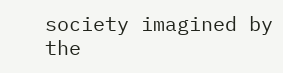society imagined by the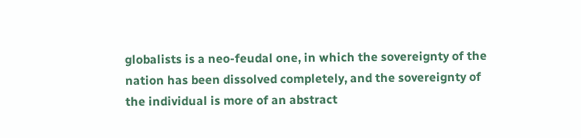globalists is a neo-feudal one, in which the sovereignty of the nation has been dissolved completely, and the sovereignty of the individual is more of an abstract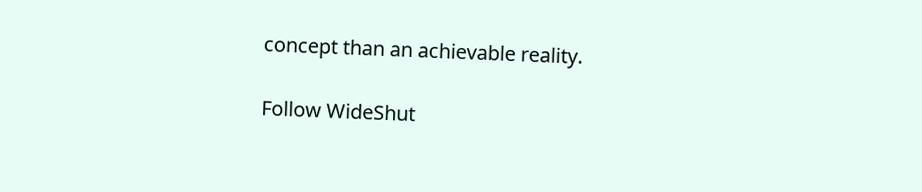concept than an achievable reality.

Follow WideShut